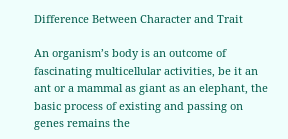Difference Between Character and Trait

An organism’s body is an outcome of fascinating multicellular activities, be it an ant or a mammal as giant as an elephant, the basic process of existing and passing on genes remains the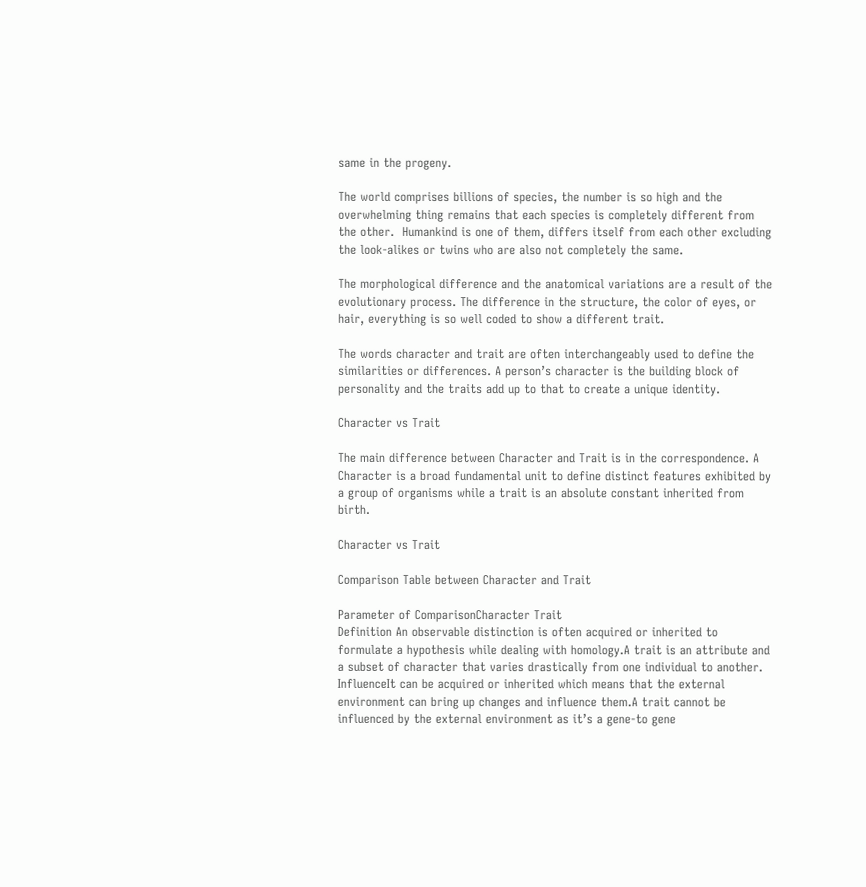same in the progeny.

The world comprises billions of species, the number is so high and the overwhelming thing remains that each species is completely different from the other.  Humankind is one of them, differs itself from each other excluding the look-alikes or twins who are also not completely the same.

The morphological difference and the anatomical variations are a result of the evolutionary process. The difference in the structure, the color of eyes, or hair, everything is so well coded to show a different trait.

The words character and trait are often interchangeably used to define the similarities or differences. A person’s character is the building block of personality and the traits add up to that to create a unique identity.

Character vs Trait

The main difference between Character and Trait is in the correspondence. A Character is a broad fundamental unit to define distinct features exhibited by a group of organisms while a trait is an absolute constant inherited from birth.

Character vs Trait

Comparison Table between Character and Trait

Parameter of ComparisonCharacter Trait
Definition An observable distinction is often acquired or inherited to formulate a hypothesis while dealing with homology.A trait is an attribute and a subset of character that varies drastically from one individual to another.
InfluenceIt can be acquired or inherited which means that the external environment can bring up changes and influence them.A trait cannot be influenced by the external environment as it’s a gene-to gene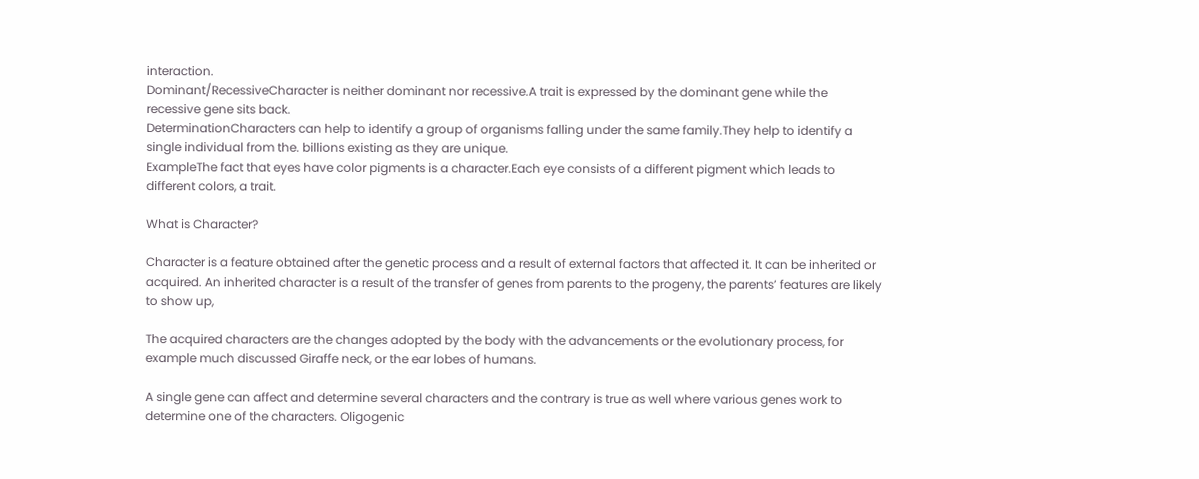interaction.
Dominant/RecessiveCharacter is neither dominant nor recessive.A trait is expressed by the dominant gene while the recessive gene sits back.
DeterminationCharacters can help to identify a group of organisms falling under the same family.They help to identify a single individual from the. billions existing as they are unique.
ExampleThe fact that eyes have color pigments is a character.Each eye consists of a different pigment which leads to different colors, a trait.

What is Character?

Character is a feature obtained after the genetic process and a result of external factors that affected it. It can be inherited or acquired. An inherited character is a result of the transfer of genes from parents to the progeny, the parents’ features are likely to show up,

The acquired characters are the changes adopted by the body with the advancements or the evolutionary process, for example much discussed Giraffe neck, or the ear lobes of humans.

A single gene can affect and determine several characters and the contrary is true as well where various genes work to determine one of the characters. Oligogenic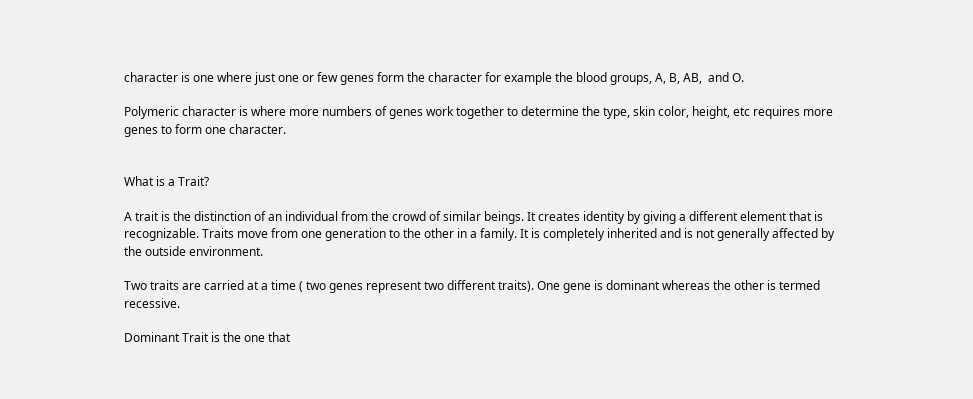character is one where just one or few genes form the character for example the blood groups, A, B, AB,  and O.

Polymeric character is where more numbers of genes work together to determine the type, skin color, height, etc requires more genes to form one character.


What is a Trait?

A trait is the distinction of an individual from the crowd of similar beings. It creates identity by giving a different element that is recognizable. Traits move from one generation to the other in a family. It is completely inherited and is not generally affected by the outside environment.

Two traits are carried at a time ( two genes represent two different traits). One gene is dominant whereas the other is termed recessive.

Dominant Trait is the one that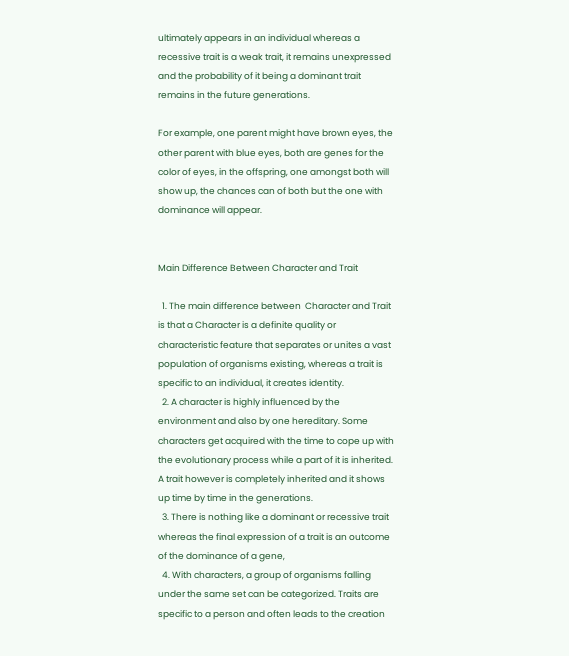ultimately appears in an individual whereas a recessive trait is a weak trait, it remains unexpressed and the probability of it being a dominant trait remains in the future generations.

For example, one parent might have brown eyes, the other parent with blue eyes, both are genes for the color of eyes, in the offspring, one amongst both will show up, the chances can of both but the one with dominance will appear.


Main Difference Between Character and Trait

  1. The main difference between  Character and Trait is that a Character is a definite quality or characteristic feature that separates or unites a vast population of organisms existing, whereas a trait is specific to an individual, it creates identity.
  2. A character is highly influenced by the environment and also by one hereditary. Some characters get acquired with the time to cope up with the evolutionary process while a part of it is inherited. A trait however is completely inherited and it shows up time by time in the generations.
  3. There is nothing like a dominant or recessive trait whereas the final expression of a trait is an outcome of the dominance of a gene,
  4. With characters, a group of organisms falling under the same set can be categorized. Traits are specific to a person and often leads to the creation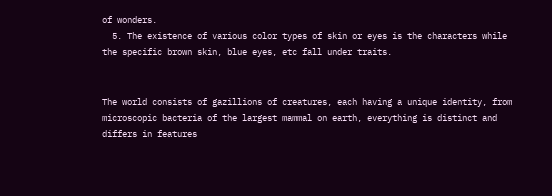of wonders.
  5. The existence of various color types of skin or eyes is the characters while the specific brown skin, blue eyes, etc fall under traits.


The world consists of gazillions of creatures, each having a unique identity, from microscopic bacteria of the largest mammal on earth, everything is distinct and differs in features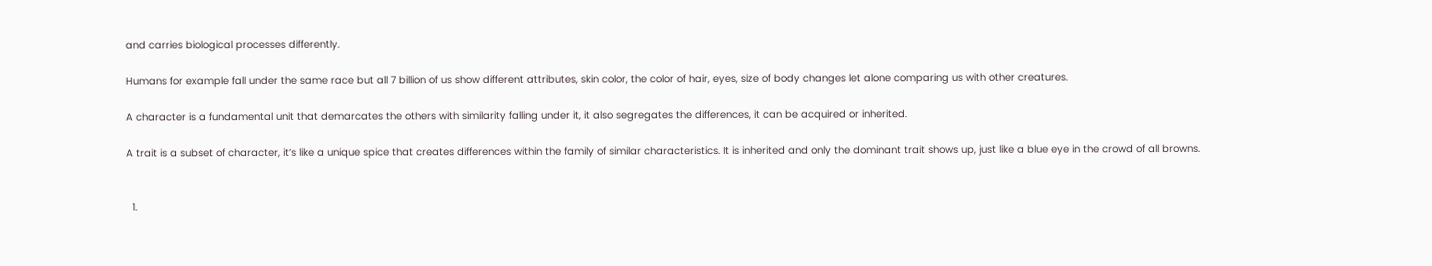and carries biological processes differently.

Humans for example fall under the same race but all 7 billion of us show different attributes, skin color, the color of hair, eyes, size of body changes let alone comparing us with other creatures.

A character is a fundamental unit that demarcates the others with similarity falling under it, it also segregates the differences, it can be acquired or inherited.

A trait is a subset of character, it’s like a unique spice that creates differences within the family of similar characteristics. It is inherited and only the dominant trait shows up, just like a blue eye in the crowd of all browns.


  1.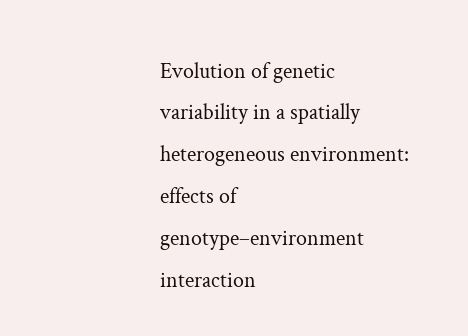Evolution of genetic variability in a spatially heterogeneous environment: effects of genotype–environment interaction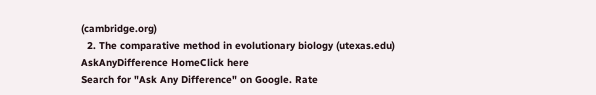(cambridge.org)
  2. The comparative method in evolutionary biology (utexas.edu)
AskAnyDifference HomeClick here
Search for "Ask Any Difference" on Google. Rate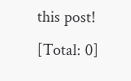this post!
[Total: 0]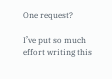One request?

I’ve put so much effort writing this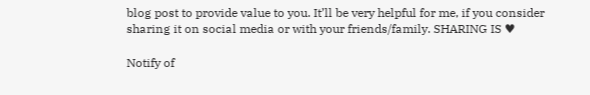blog post to provide value to you. It’ll be very helpful for me, if you consider sharing it on social media or with your friends/family. SHARING IS ♥

Notify of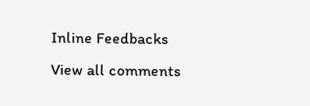Inline Feedbacks
View all comments